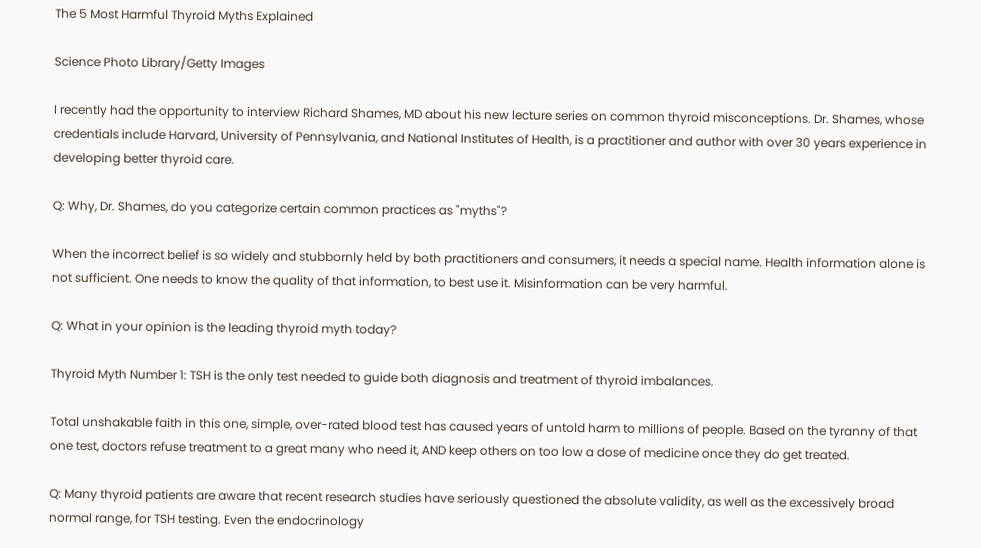The 5 Most Harmful Thyroid Myths Explained

Science Photo Library/Getty Images

I recently had the opportunity to interview Richard Shames, MD about his new lecture series on common thyroid misconceptions. Dr. Shames, whose credentials include Harvard, University of Pennsylvania, and National Institutes of Health, is a practitioner and author with over 30 years experience in developing better thyroid care.

Q: Why, Dr. Shames, do you categorize certain common practices as "myths"?

When the incorrect belief is so widely and stubbornly held by both practitioners and consumers, it needs a special name. Health information alone is not sufficient. One needs to know the quality of that information, to best use it. Misinformation can be very harmful.

Q: What in your opinion is the leading thyroid myth today?

Thyroid Myth Number 1: TSH is the only test needed to guide both diagnosis and treatment of thyroid imbalances.

Total unshakable faith in this one, simple, over-rated blood test has caused years of untold harm to millions of people. Based on the tyranny of that one test, doctors refuse treatment to a great many who need it, AND keep others on too low a dose of medicine once they do get treated.

Q: Many thyroid patients are aware that recent research studies have seriously questioned the absolute validity, as well as the excessively broad normal range, for TSH testing. Even the endocrinology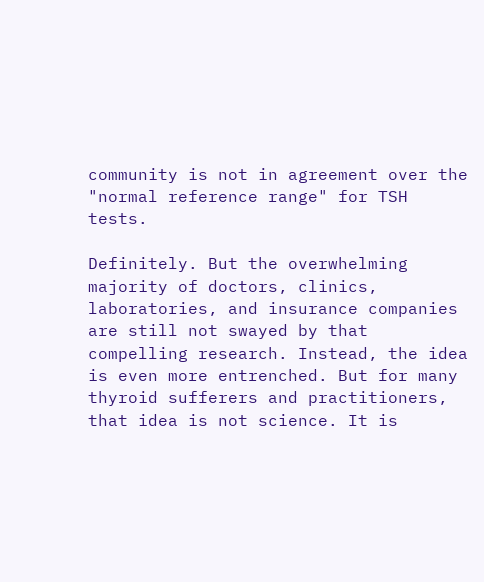community is not in agreement over the "normal reference range" for TSH tests.

Definitely. But the overwhelming majority of doctors, clinics, laboratories, and insurance companies are still not swayed by that compelling research. Instead, the idea is even more entrenched. But for many thyroid sufferers and practitioners, that idea is not science. It is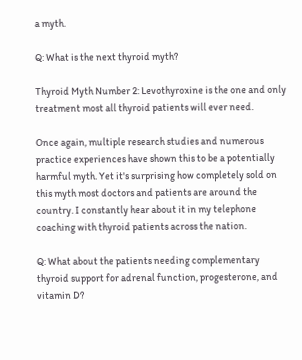a myth.

Q: What is the next thyroid myth?

Thyroid Myth Number 2: Levothyroxine is the one and only treatment most all thyroid patients will ever need.

Once again, multiple research studies and numerous practice experiences have shown this to be a potentially harmful myth. Yet it's surprising how completely sold on this myth most doctors and patients are around the country. I constantly hear about it in my telephone coaching with thyroid patients across the nation.

Q: What about the patients needing complementary thyroid support for adrenal function, progesterone, and vitamin D?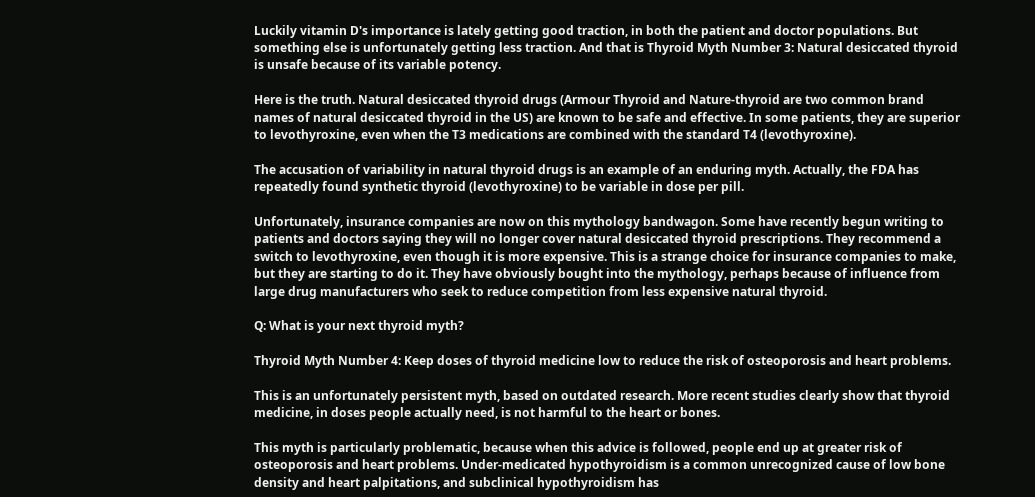Luckily vitamin D's importance is lately getting good traction, in both the patient and doctor populations. But something else is unfortunately getting less traction. And that is Thyroid Myth Number 3: Natural desiccated thyroid is unsafe because of its variable potency.

Here is the truth. Natural desiccated thyroid drugs (Armour Thyroid and Nature-thyroid are two common brand names of natural desiccated thyroid in the US) are known to be safe and effective. In some patients, they are superior to levothyroxine, even when the T3 medications are combined with the standard T4 (levothyroxine).

The accusation of variability in natural thyroid drugs is an example of an enduring myth. Actually, the FDA has repeatedly found synthetic thyroid (levothyroxine) to be variable in dose per pill.

Unfortunately, insurance companies are now on this mythology bandwagon. Some have recently begun writing to patients and doctors saying they will no longer cover natural desiccated thyroid prescriptions. They recommend a switch to levothyroxine, even though it is more expensive. This is a strange choice for insurance companies to make, but they are starting to do it. They have obviously bought into the mythology, perhaps because of influence from large drug manufacturers who seek to reduce competition from less expensive natural thyroid.

Q: What is your next thyroid myth?

Thyroid Myth Number 4: Keep doses of thyroid medicine low to reduce the risk of osteoporosis and heart problems.

This is an unfortunately persistent myth, based on outdated research. More recent studies clearly show that thyroid medicine, in doses people actually need, is not harmful to the heart or bones.

This myth is particularly problematic, because when this advice is followed, people end up at greater risk of osteoporosis and heart problems. Under-medicated hypothyroidism is a common unrecognized cause of low bone density and heart palpitations, and subclinical hypothyroidism has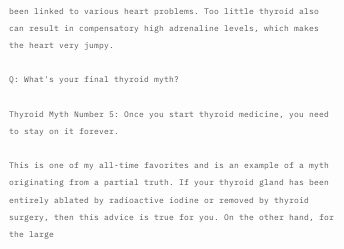been linked to various heart problems. Too little thyroid also can result in compensatory high adrenaline levels, which makes the heart very jumpy.

Q: What's your final thyroid myth?

Thyroid Myth Number 5: Once you start thyroid medicine, you need to stay on it forever.

This is one of my all-time favorites and is an example of a myth originating from a partial truth. If your thyroid gland has been entirely ablated by radioactive iodine or removed by thyroid surgery, then this advice is true for you. On the other hand, for the large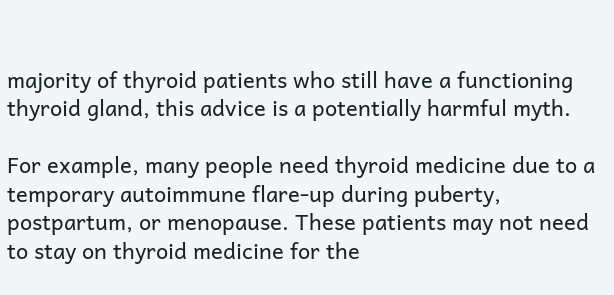majority of thyroid patients who still have a functioning thyroid gland, this advice is a potentially harmful myth.

For example, many people need thyroid medicine due to a temporary autoimmune flare-up during puberty, postpartum, or menopause. These patients may not need to stay on thyroid medicine for the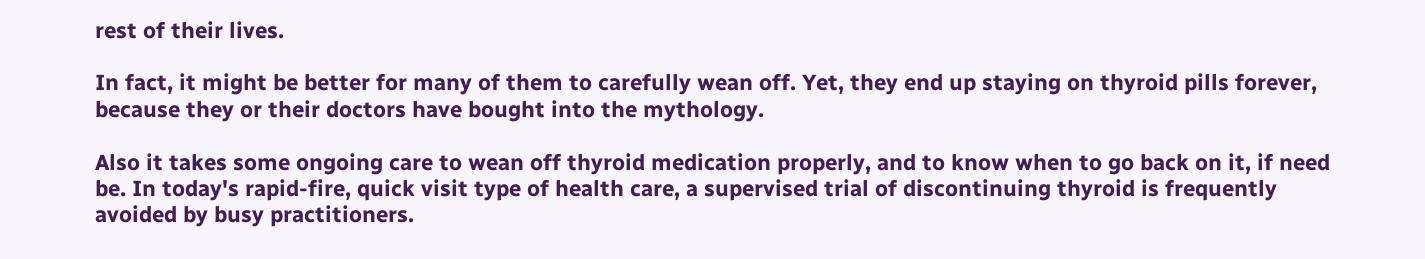rest of their lives.

In fact, it might be better for many of them to carefully wean off. Yet, they end up staying on thyroid pills forever, because they or their doctors have bought into the mythology.

Also it takes some ongoing care to wean off thyroid medication properly, and to know when to go back on it, if need be. In today's rapid-fire, quick visit type of health care, a supervised trial of discontinuing thyroid is frequently avoided by busy practitioners.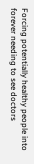Forcing potentially healthy people into forever needing to see doctors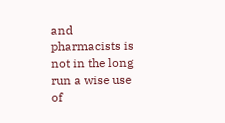and pharmacists is not in the long run a wise use of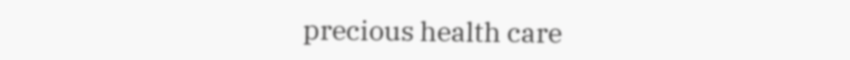precious health care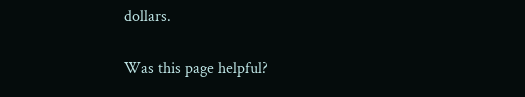dollars.

Was this page helpful?